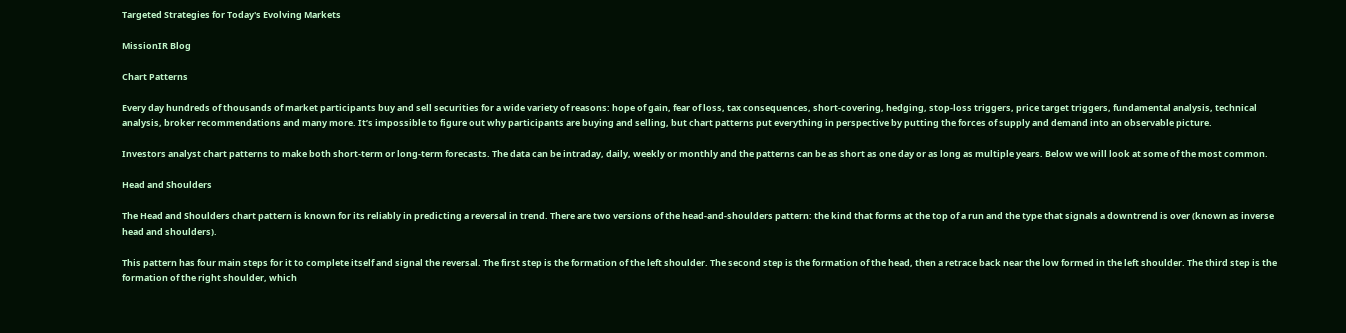Targeted Strategies for Today's Evolving Markets

MissionIR Blog

Chart Patterns

Every day hundreds of thousands of market participants buy and sell securities for a wide variety of reasons: hope of gain, fear of loss, tax consequences, short-covering, hedging, stop-loss triggers, price target triggers, fundamental analysis, technical analysis, broker recommendations and many more. It’s impossible to figure out why participants are buying and selling, but chart patterns put everything in perspective by putting the forces of supply and demand into an observable picture.

Investors analyst chart patterns to make both short-term or long-term forecasts. The data can be intraday, daily, weekly or monthly and the patterns can be as short as one day or as long as multiple years. Below we will look at some of the most common.

Head and Shoulders

The Head and Shoulders chart pattern is known for its reliably in predicting a reversal in trend. There are two versions of the head-and-shoulders pattern: the kind that forms at the top of a run and the type that signals a downtrend is over (known as inverse head and shoulders).

This pattern has four main steps for it to complete itself and signal the reversal. The first step is the formation of the left shoulder. The second step is the formation of the head, then a retrace back near the low formed in the left shoulder. The third step is the formation of the right shoulder, which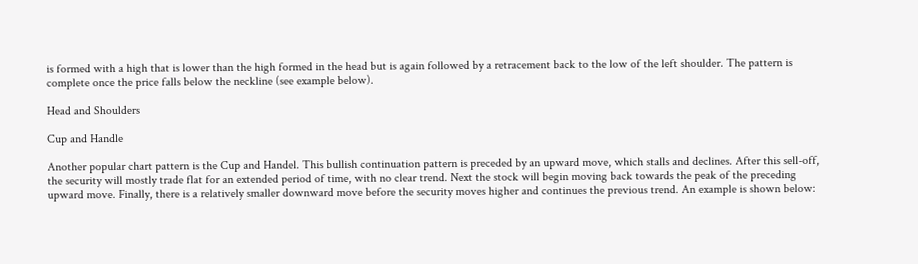is formed with a high that is lower than the high formed in the head but is again followed by a retracement back to the low of the left shoulder. The pattern is complete once the price falls below the neckline (see example below).

Head and Shoulders

Cup and Handle

Another popular chart pattern is the Cup and Handel. This bullish continuation pattern is preceded by an upward move, which stalls and declines. After this sell-off, the security will mostly trade flat for an extended period of time, with no clear trend. Next the stock will begin moving back towards the peak of the preceding upward move. Finally, there is a relatively smaller downward move before the security moves higher and continues the previous trend. An example is shown below: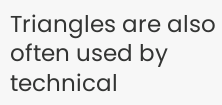Triangles are also often used by technical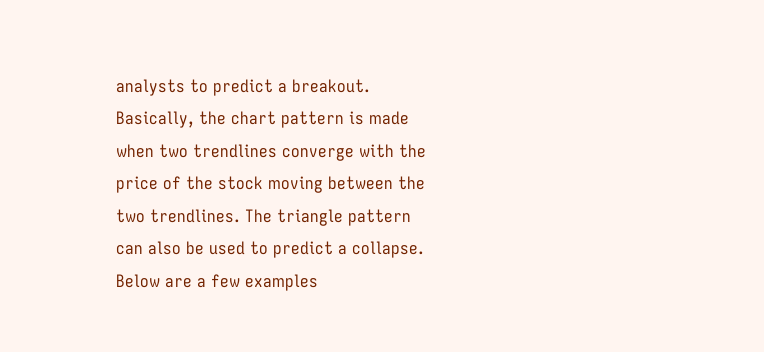analysts to predict a breakout. Basically, the chart pattern is made when two trendlines converge with the price of the stock moving between the two trendlines. The triangle pattern can also be used to predict a collapse. Below are a few examples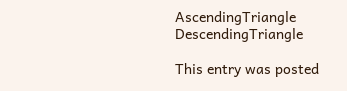AscendingTriangle         DescendingTriangle

This entry was posted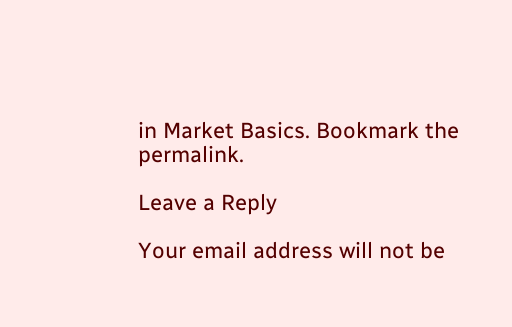in Market Basics. Bookmark the permalink.

Leave a Reply

Your email address will not be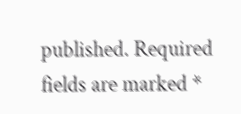published. Required fields are marked *